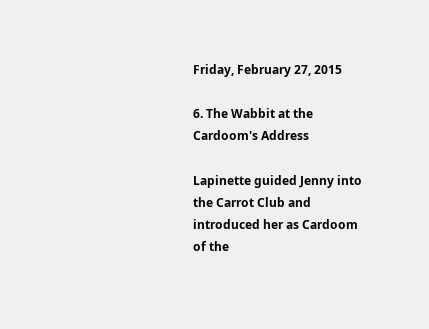Friday, February 27, 2015

6. The Wabbit at the Cardoom's Address

Lapinette guided Jenny into the Carrot Club and introduced her as Cardoom of the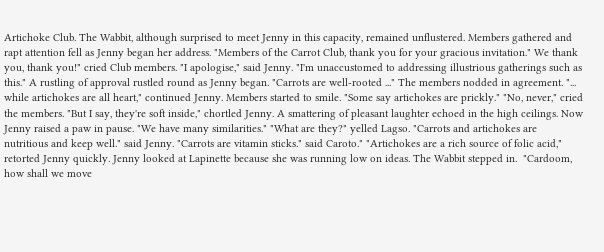Artichoke Club. The Wabbit, although surprised to meet Jenny in this capacity, remained unflustered. Members gathered and rapt attention fell as Jenny began her address. "Members of the Carrot Club, thank you for your gracious invitation." We thank you, thank you!" cried Club members. "I apologise," said Jenny. "I'm unaccustomed to addressing illustrious gatherings such as this." A rustling of approval rustled round as Jenny began. "Carrots are well-rooted ..." The members nodded in agreement. "... while artichokes are all heart," continued Jenny. Members started to smile. "Some say artichokes are prickly." "No, never," cried the members. "But I say, they're soft inside," chortled Jenny. A smattering of pleasant laughter echoed in the high ceilings. Now Jenny raised a paw in pause. "We have many similarities." "What are they?" yelled Lagso. "Carrots and artichokes are nutritious and keep well." said Jenny. "Carrots are vitamin sticks." said Caroto." "Artichokes are a rich source of folic acid," retorted Jenny quickly. Jenny looked at Lapinette because she was running low on ideas. The Wabbit stepped in.  "Cardoom, how shall we move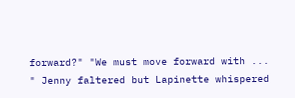forward?" "We must move forward with ... " Jenny faltered but Lapinette whispered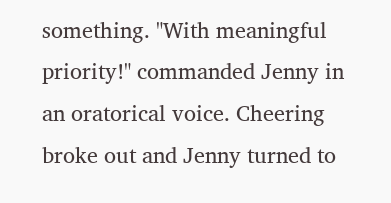something. "With meaningful priority!" commanded Jenny in an oratorical voice. Cheering broke out and Jenny turned to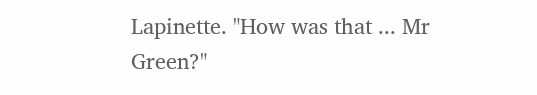Lapinette. "How was that ... Mr Green?"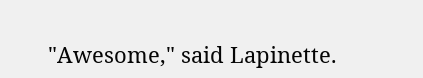"Awesome," said Lapinette.